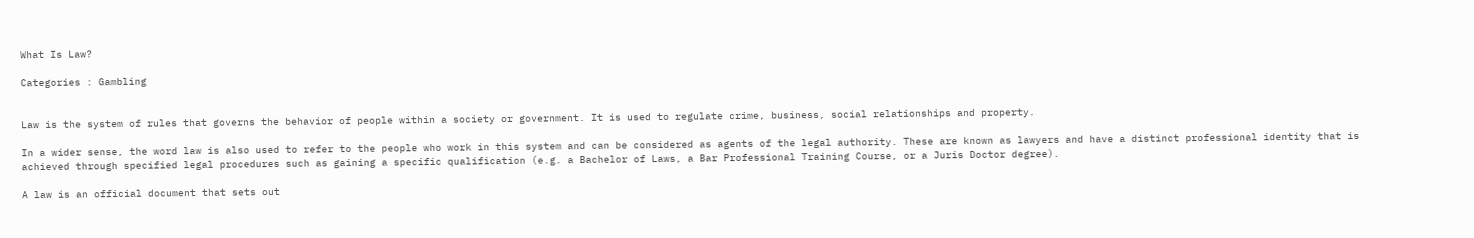What Is Law?

Categories : Gambling


Law is the system of rules that governs the behavior of people within a society or government. It is used to regulate crime, business, social relationships and property.

In a wider sense, the word law is also used to refer to the people who work in this system and can be considered as agents of the legal authority. These are known as lawyers and have a distinct professional identity that is achieved through specified legal procedures such as gaining a specific qualification (e.g. a Bachelor of Laws, a Bar Professional Training Course, or a Juris Doctor degree).

A law is an official document that sets out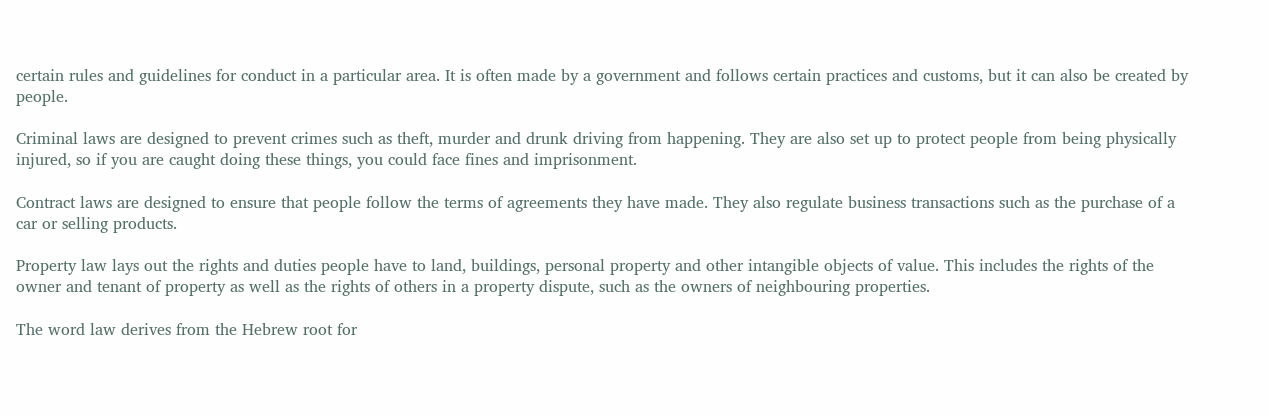certain rules and guidelines for conduct in a particular area. It is often made by a government and follows certain practices and customs, but it can also be created by people.

Criminal laws are designed to prevent crimes such as theft, murder and drunk driving from happening. They are also set up to protect people from being physically injured, so if you are caught doing these things, you could face fines and imprisonment.

Contract laws are designed to ensure that people follow the terms of agreements they have made. They also regulate business transactions such as the purchase of a car or selling products.

Property law lays out the rights and duties people have to land, buildings, personal property and other intangible objects of value. This includes the rights of the owner and tenant of property as well as the rights of others in a property dispute, such as the owners of neighbouring properties.

The word law derives from the Hebrew root for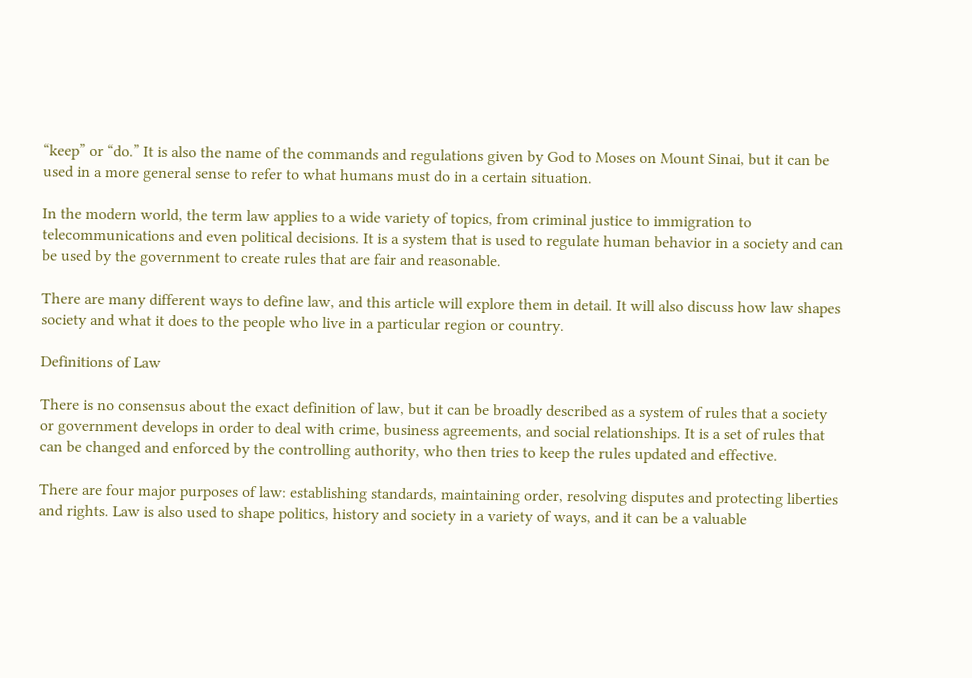“keep” or “do.” It is also the name of the commands and regulations given by God to Moses on Mount Sinai, but it can be used in a more general sense to refer to what humans must do in a certain situation.

In the modern world, the term law applies to a wide variety of topics, from criminal justice to immigration to telecommunications and even political decisions. It is a system that is used to regulate human behavior in a society and can be used by the government to create rules that are fair and reasonable.

There are many different ways to define law, and this article will explore them in detail. It will also discuss how law shapes society and what it does to the people who live in a particular region or country.

Definitions of Law

There is no consensus about the exact definition of law, but it can be broadly described as a system of rules that a society or government develops in order to deal with crime, business agreements, and social relationships. It is a set of rules that can be changed and enforced by the controlling authority, who then tries to keep the rules updated and effective.

There are four major purposes of law: establishing standards, maintaining order, resolving disputes and protecting liberties and rights. Law is also used to shape politics, history and society in a variety of ways, and it can be a valuable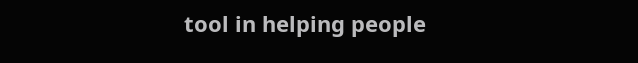tool in helping people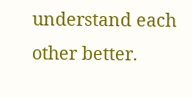understand each other better.